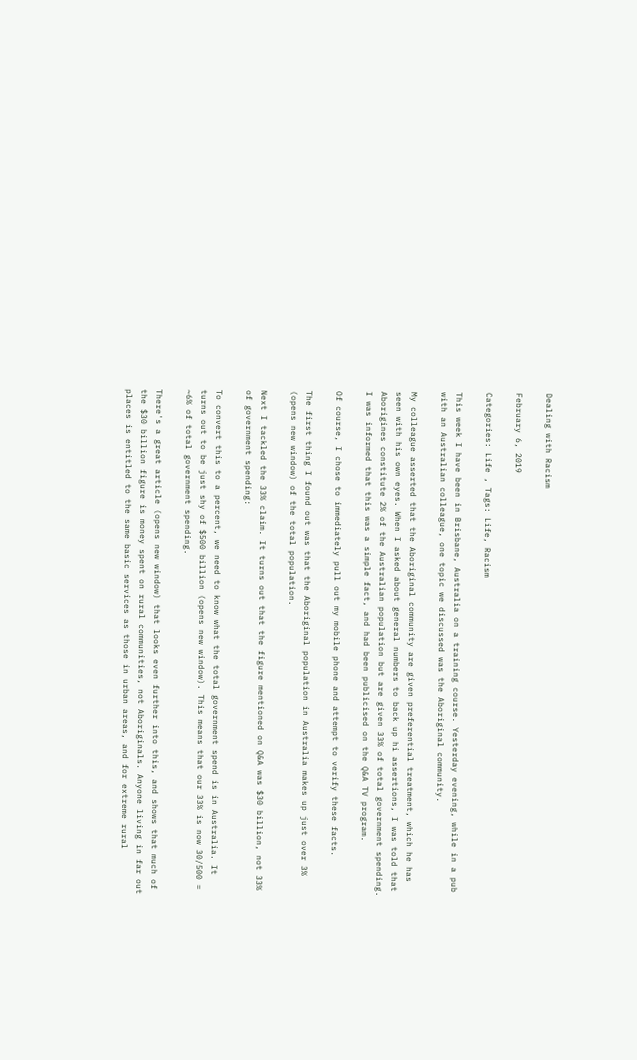Dealing with Racism

February 6, 2019

Categories: Life , Tags: Life, Racism

This week I have been in Brisbane, Australia on a training course. Yesterday evening, while in a pub with an Australian colleague, one topic we discussed was the Aboriginal community.

My colleague asserted that the Aboriginal community are given preferential treatment, which he has seen with his own eyes. When I asked about general numbers to back up hi assertions, I was told that Aborigines constitute 2% of the Australian population but are given 33% of total government spending. I was informed that this was a simple fact, and had been publicised on the Q&A TV program.

Of course, I chose to immediately pull out my mobile phone and attempt to verify these facts.

The first thing I found out was that the Aboriginal population in Australia makes up just over 3% (opens new window) of the total population.

Next I tackled the 33% claim. It turns out that the figure mentioned on Q&A was $30 billion, not 33% of government spending:

To convert this to a percent, we need to know what the total government spend is in Australia. It turns out to be just shy of $500 billion (opens new window). This means that our 33% is now 30/500 = ~6% of total government spending.

There's a great article (opens new window) that looks even further into this, and shows that much of the $30 billion figure is money spent on rural communities, not Aboriginals. Anyone living in far out places is entitled to the same basic services as those in urban areas, and for extreme rural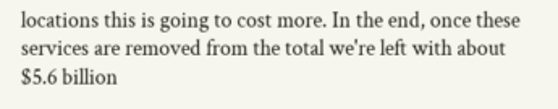locations this is going to cost more. In the end, once these services are removed from the total we're left with about $5.6 billion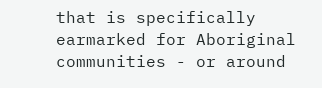that is specifically earmarked for Aboriginal communities - or around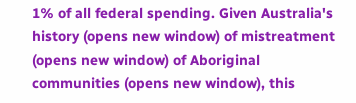1% of all federal spending. Given Australia's history (opens new window) of mistreatment (opens new window) of Aboriginal communities (opens new window), this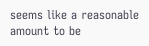seems like a reasonable amount to be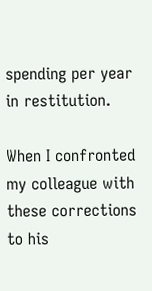spending per year in restitution.

When I confronted my colleague with these corrections to his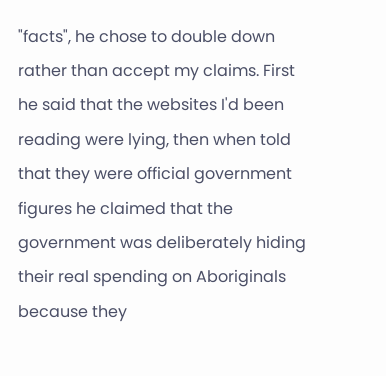"facts", he chose to double down rather than accept my claims. First he said that the websites I'd been reading were lying, then when told that they were official government figures he claimed that the government was deliberately hiding their real spending on Aboriginals because they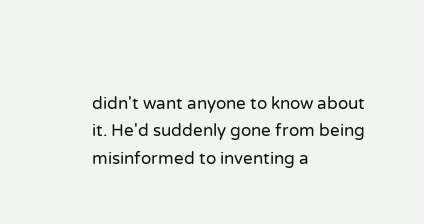didn't want anyone to know about it. He'd suddenly gone from being misinformed to inventing a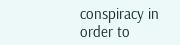conspiracy in order to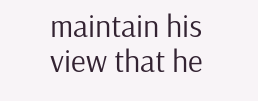maintain his view that he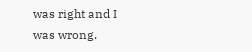was right and I was wrong.